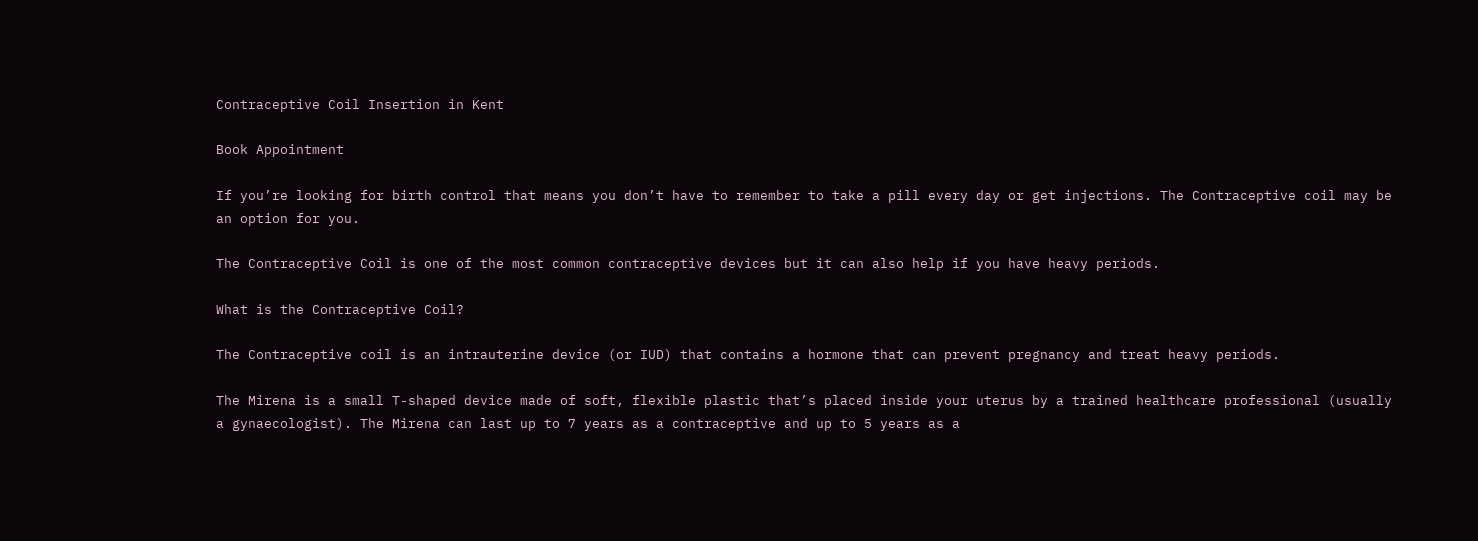Contraceptive Coil Insertion in Kent

Book Appointment

If you’re looking for birth control that means you don’t have to remember to take a pill every day or get injections. The Contraceptive coil may be an option for you.

The Contraceptive Coil is one of the most common contraceptive devices but it can also help if you have heavy periods.

What is the Contraceptive Coil?

The Contraceptive coil is an intrauterine device (or IUD) that contains a hormone that can prevent pregnancy and treat heavy periods.

The Mirena is a small T-shaped device made of soft, flexible plastic that’s placed inside your uterus by a trained healthcare professional (usually a gynaecologist). The Mirena can last up to 7 years as a contraceptive and up to 5 years as a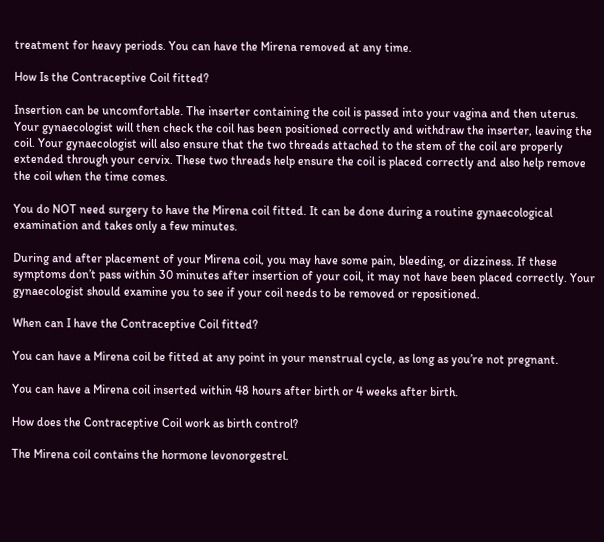treatment for heavy periods. You can have the Mirena removed at any time.

How Is the Contraceptive Coil fitted?

Insertion can be uncomfortable. The inserter containing the coil is passed into your vagina and then uterus. Your gynaecologist will then check the coil has been positioned correctly and withdraw the inserter, leaving the coil. Your gynaecologist will also ensure that the two threads attached to the stem of the coil are properly extended through your cervix. These two threads help ensure the coil is placed correctly and also help remove the coil when the time comes.

You do NOT need surgery to have the Mirena coil fitted. It can be done during a routine gynaecological examination and takes only a few minutes.

During and after placement of your Mirena coil, you may have some pain, bleeding, or dizziness. If these symptoms don’t pass within 30 minutes after insertion of your coil, it may not have been placed correctly. Your gynaecologist should examine you to see if your coil needs to be removed or repositioned.

When can I have the Contraceptive Coil fitted?

You can have a Mirena coil be fitted at any point in your menstrual cycle, as long as you’re not pregnant.

You can have a Mirena coil inserted within 48 hours after birth or 4 weeks after birth.

How does the Contraceptive Coil work as birth control?

The Mirena coil contains the hormone levonorgestrel.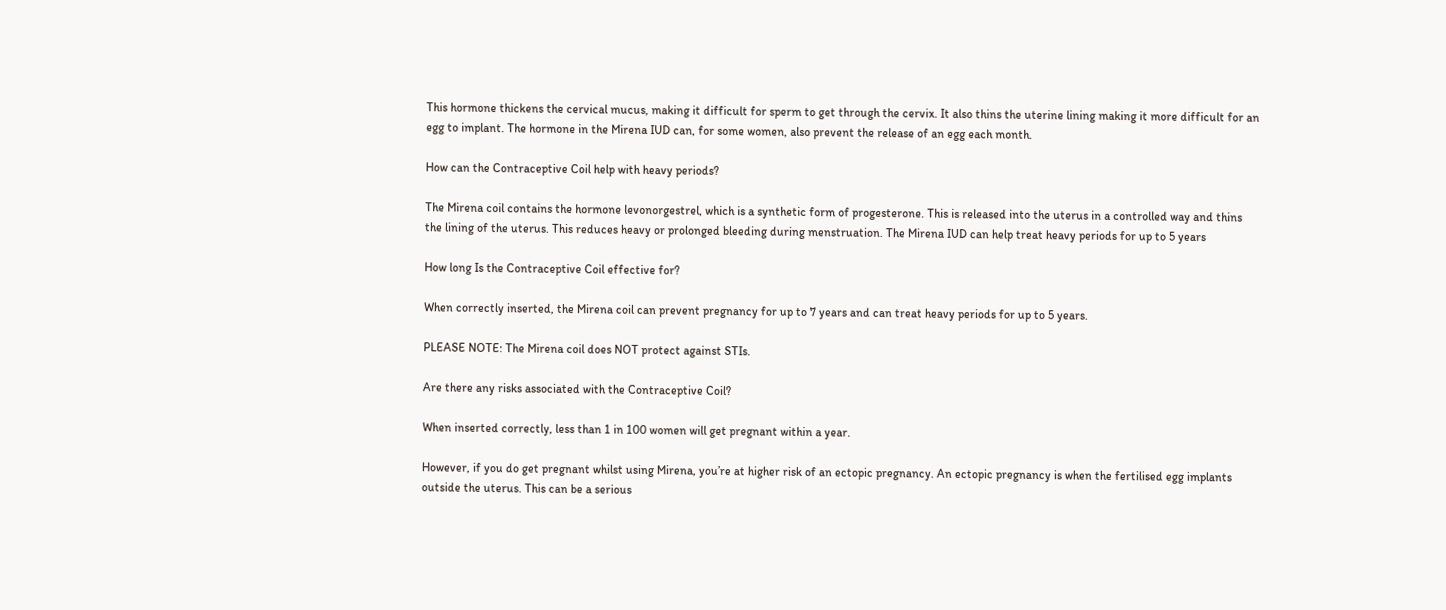This hormone thickens the cervical mucus, making it difficult for sperm to get through the cervix. It also thins the uterine lining making it more difficult for an egg to implant. The hormone in the Mirena IUD can, for some women, also prevent the release of an egg each month.

How can the Contraceptive Coil help with heavy periods?

The Mirena coil contains the hormone levonorgestrel, which is a synthetic form of progesterone. This is released into the uterus in a controlled way and thins the lining of the uterus. This reduces heavy or prolonged bleeding during menstruation. The Mirena IUD can help treat heavy periods for up to 5 years

How long Is the Contraceptive Coil effective for?

When correctly inserted, the Mirena coil can prevent pregnancy for up to 7 years and can treat heavy periods for up to 5 years.

PLEASE NOTE: The Mirena coil does NOT protect against STIs.

Are there any risks associated with the Contraceptive Coil?

When inserted correctly, less than 1 in 100 women will get pregnant within a year.

However, if you do get pregnant whilst using Mirena, you’re at higher risk of an ectopic pregnancy. An ectopic pregnancy is when the fertilised egg implants outside the uterus. This can be a serious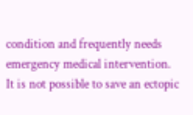condition and frequently needs emergency medical intervention.  It is not possible to save an ectopic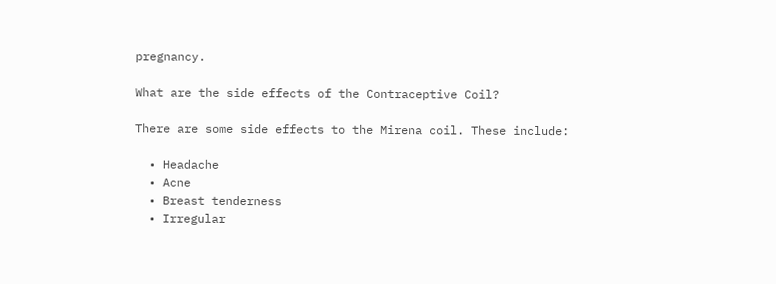pregnancy.

What are the side effects of the Contraceptive Coil?

There are some side effects to the Mirena coil. These include:

  • Headache
  • Acne
  • Breast tenderness
  • Irregular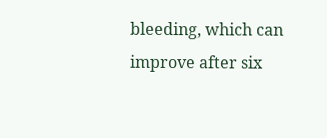bleeding, which can improve after six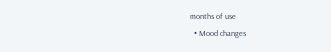months of use
  • Mood changes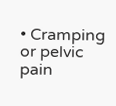• Cramping or pelvic pain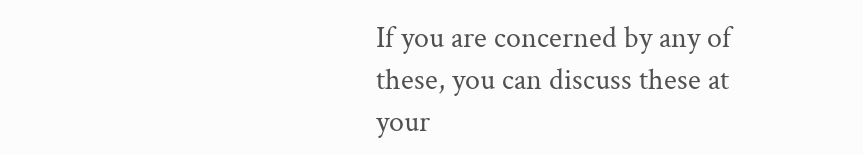If you are concerned by any of these, you can discuss these at your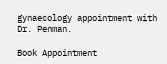gynaecology appointment with Dr. Penman.

Book Appointment